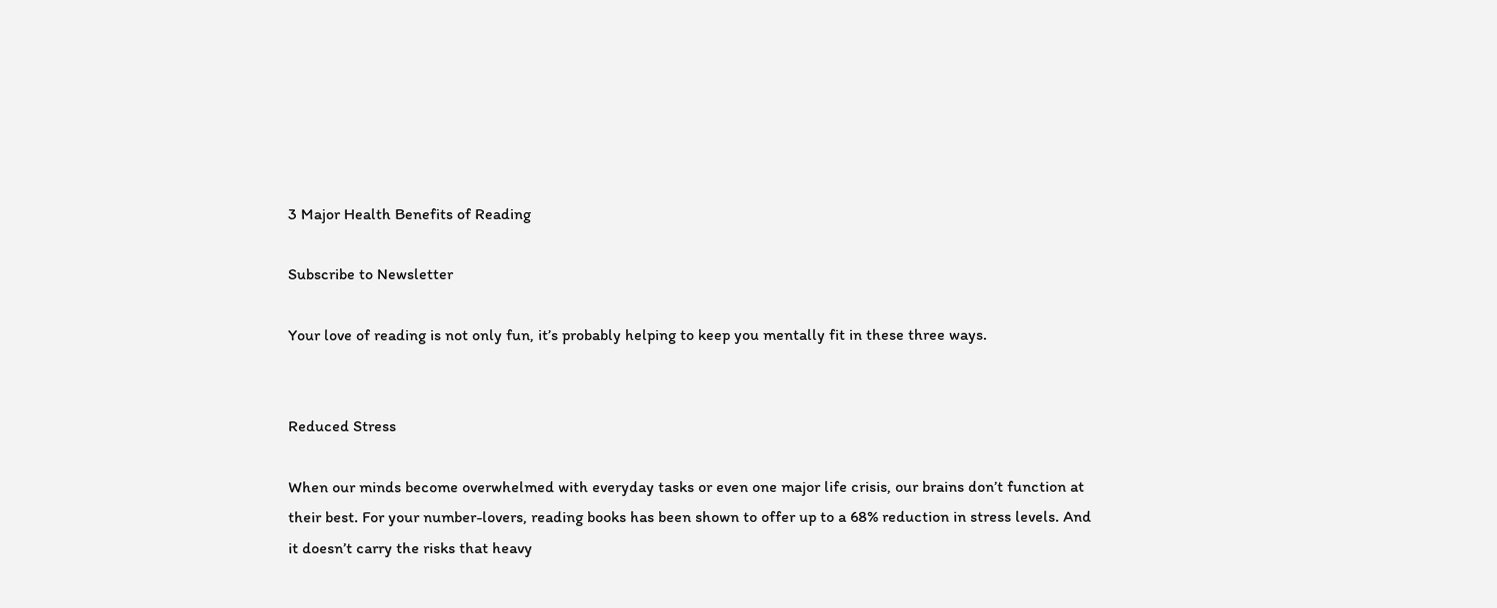3 Major Health Benefits of Reading

Subscribe to Newsletter

Your love of reading is not only fun, it’s probably helping to keep you mentally fit in these three ways.


Reduced Stress

When our minds become overwhelmed with everyday tasks or even one major life crisis, our brains don’t function at their best. For your number-lovers, reading books has been shown to offer up to a 68% reduction in stress levels. And it doesn’t carry the risks that heavy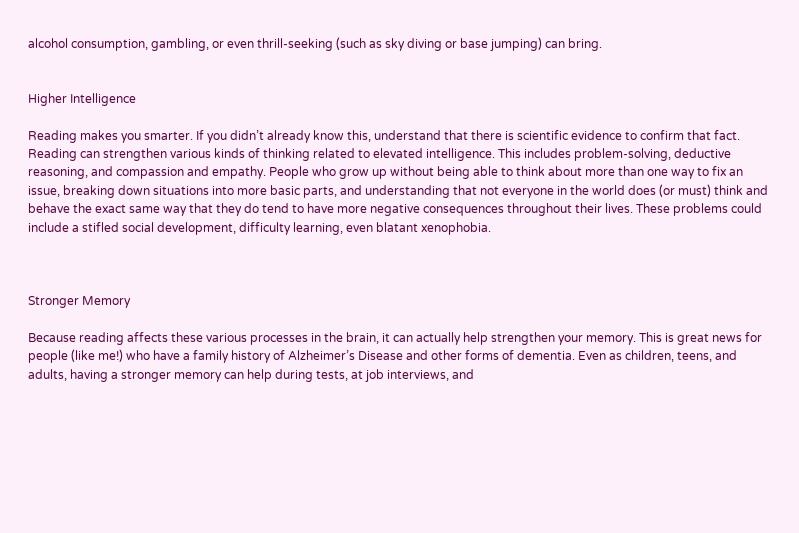alcohol consumption, gambling, or even thrill-seeking (such as sky diving or base jumping) can bring.


Higher Intelligence

Reading makes you smarter. If you didn’t already know this, understand that there is scientific evidence to confirm that fact. Reading can strengthen various kinds of thinking related to elevated intelligence. This includes problem-solving, deductive reasoning, and compassion and empathy. People who grow up without being able to think about more than one way to fix an issue, breaking down situations into more basic parts, and understanding that not everyone in the world does (or must) think and behave the exact same way that they do tend to have more negative consequences throughout their lives. These problems could include a stifled social development, difficulty learning, even blatant xenophobia.



Stronger Memory

Because reading affects these various processes in the brain, it can actually help strengthen your memory. This is great news for people (like me!) who have a family history of Alzheimer’s Disease and other forms of dementia. Even as children, teens, and adults, having a stronger memory can help during tests, at job interviews, and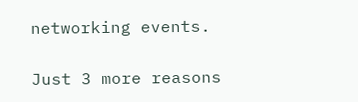networking events.

Just 3 more reasons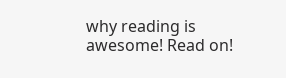why reading is awesome! Read on!